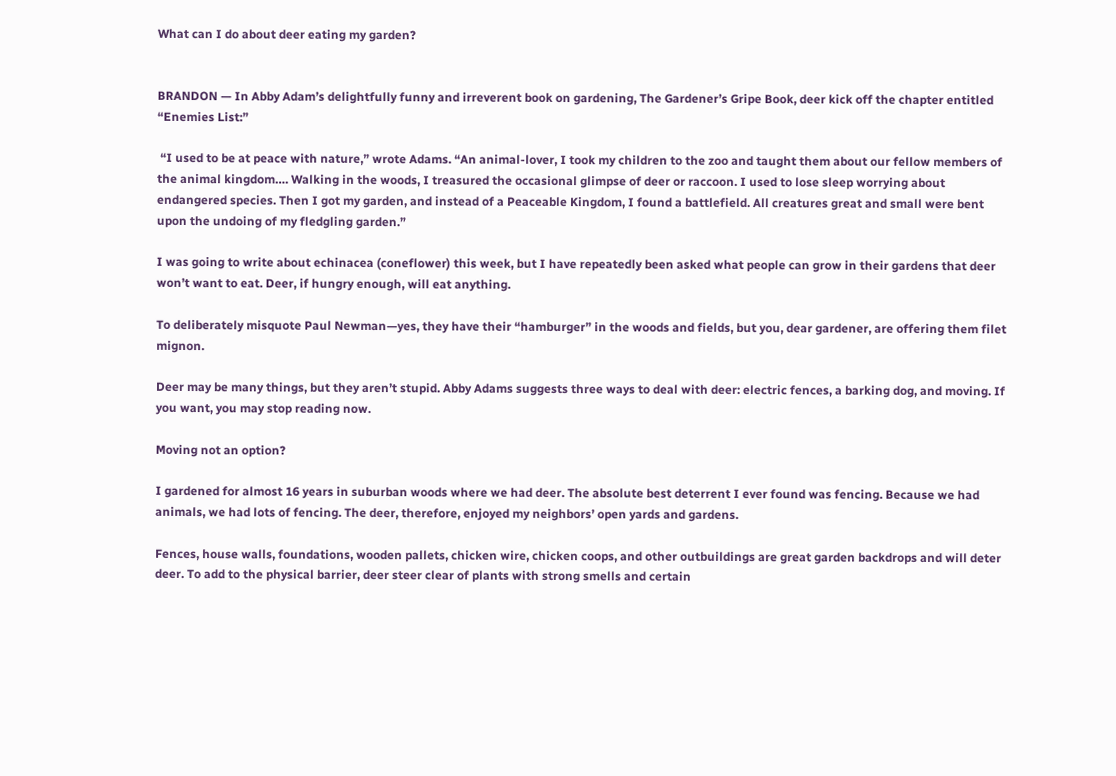What can I do about deer eating my garden?


BRANDON — In Abby Adam’s delightfully funny and irreverent book on gardening, The Gardener’s Gripe Book, deer kick off the chapter entitled “Enemies List:”

 “I used to be at peace with nature,” wrote Adams. “An animal-lover, I took my children to the zoo and taught them about our fellow members of the animal kingdom…. Walking in the woods, I treasured the occasional glimpse of deer or raccoon. I used to lose sleep worrying about endangered species. Then I got my garden, and instead of a Peaceable Kingdom, I found a battlefield. All creatures great and small were bent upon the undoing of my fledgling garden.”

I was going to write about echinacea (coneflower) this week, but I have repeatedly been asked what people can grow in their gardens that deer won’t want to eat. Deer, if hungry enough, will eat anything.

To deliberately misquote Paul Newman—yes, they have their “hamburger” in the woods and fields, but you, dear gardener, are offering them filet mignon.

Deer may be many things, but they aren’t stupid. Abby Adams suggests three ways to deal with deer: electric fences, a barking dog, and moving. If you want, you may stop reading now.

Moving not an option?

I gardened for almost 16 years in suburban woods where we had deer. The absolute best deterrent I ever found was fencing. Because we had animals, we had lots of fencing. The deer, therefore, enjoyed my neighbors’ open yards and gardens.

Fences, house walls, foundations, wooden pallets, chicken wire, chicken coops, and other outbuildings are great garden backdrops and will deter deer. To add to the physical barrier, deer steer clear of plants with strong smells and certain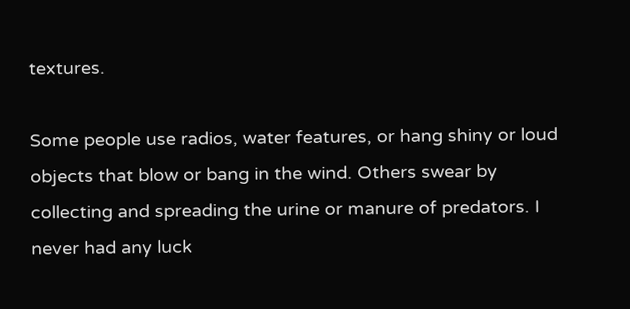textures.

Some people use radios, water features, or hang shiny or loud objects that blow or bang in the wind. Others swear by collecting and spreading the urine or manure of predators. I never had any luck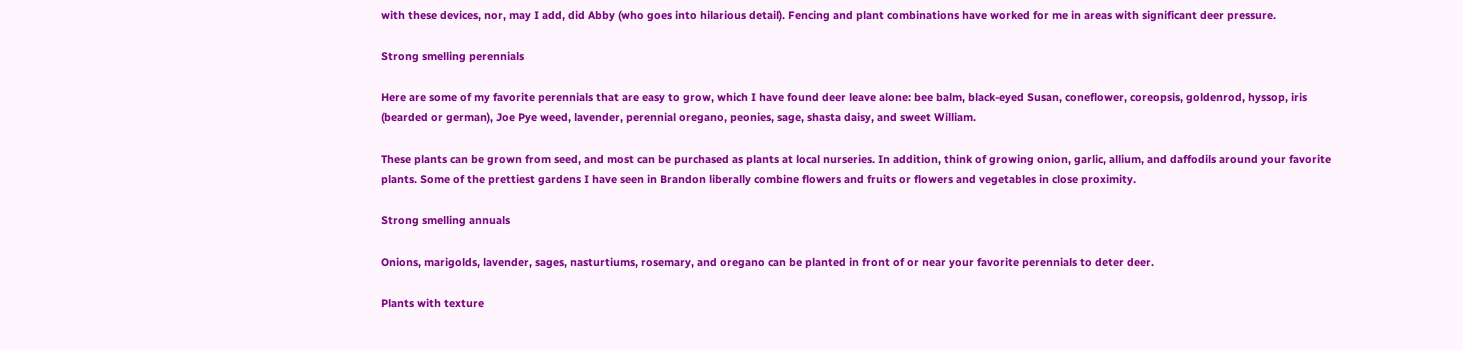with these devices, nor, may I add, did Abby (who goes into hilarious detail). Fencing and plant combinations have worked for me in areas with significant deer pressure.

Strong smelling perennials

Here are some of my favorite perennials that are easy to grow, which I have found deer leave alone: bee balm, black-eyed Susan, coneflower, coreopsis, goldenrod, hyssop, iris (bearded or german), Joe Pye weed, lavender, perennial oregano, peonies, sage, shasta daisy, and sweet William.

These plants can be grown from seed, and most can be purchased as plants at local nurseries. In addition, think of growing onion, garlic, allium, and daffodils around your favorite plants. Some of the prettiest gardens I have seen in Brandon liberally combine flowers and fruits or flowers and vegetables in close proximity.

Strong smelling annuals

Onions, marigolds, lavender, sages, nasturtiums, rosemary, and oregano can be planted in front of or near your favorite perennials to deter deer.

Plants with texture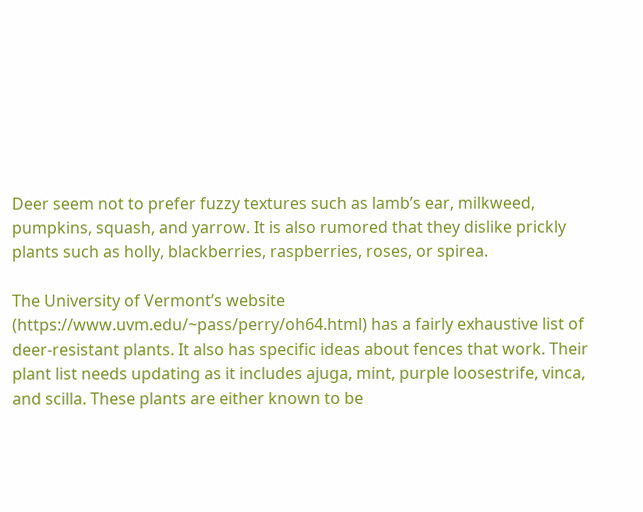Deer seem not to prefer fuzzy textures such as lamb’s ear, milkweed, pumpkins, squash, and yarrow. It is also rumored that they dislike prickly plants such as holly, blackberries, raspberries, roses, or spirea.

The University of Vermont’s website (https://www.uvm.edu/~pass/perry/oh64.html) has a fairly exhaustive list of deer-resistant plants. It also has specific ideas about fences that work. Their plant list needs updating as it includes ajuga, mint, purple loosestrife, vinca, and scilla. These plants are either known to be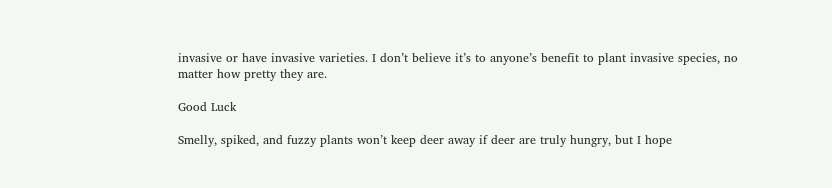invasive or have invasive varieties. I don’t believe it’s to anyone’s benefit to plant invasive species, no matter how pretty they are.

Good Luck

Smelly, spiked, and fuzzy plants won’t keep deer away if deer are truly hungry, but I hope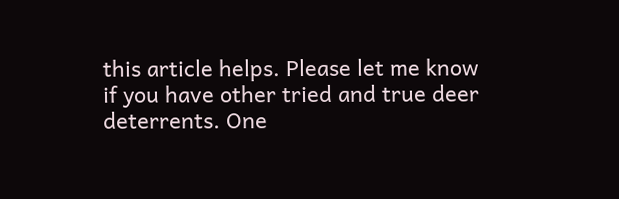this article helps. Please let me know if you have other tried and true deer deterrents. One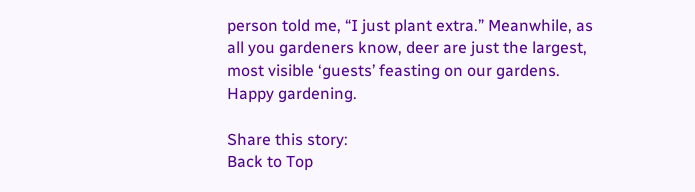person told me, “I just plant extra.” Meanwhile, as all you gardeners know, deer are just the largest, most visible ‘guests’ feasting on our gardens. Happy gardening.

Share this story:
Back to Top